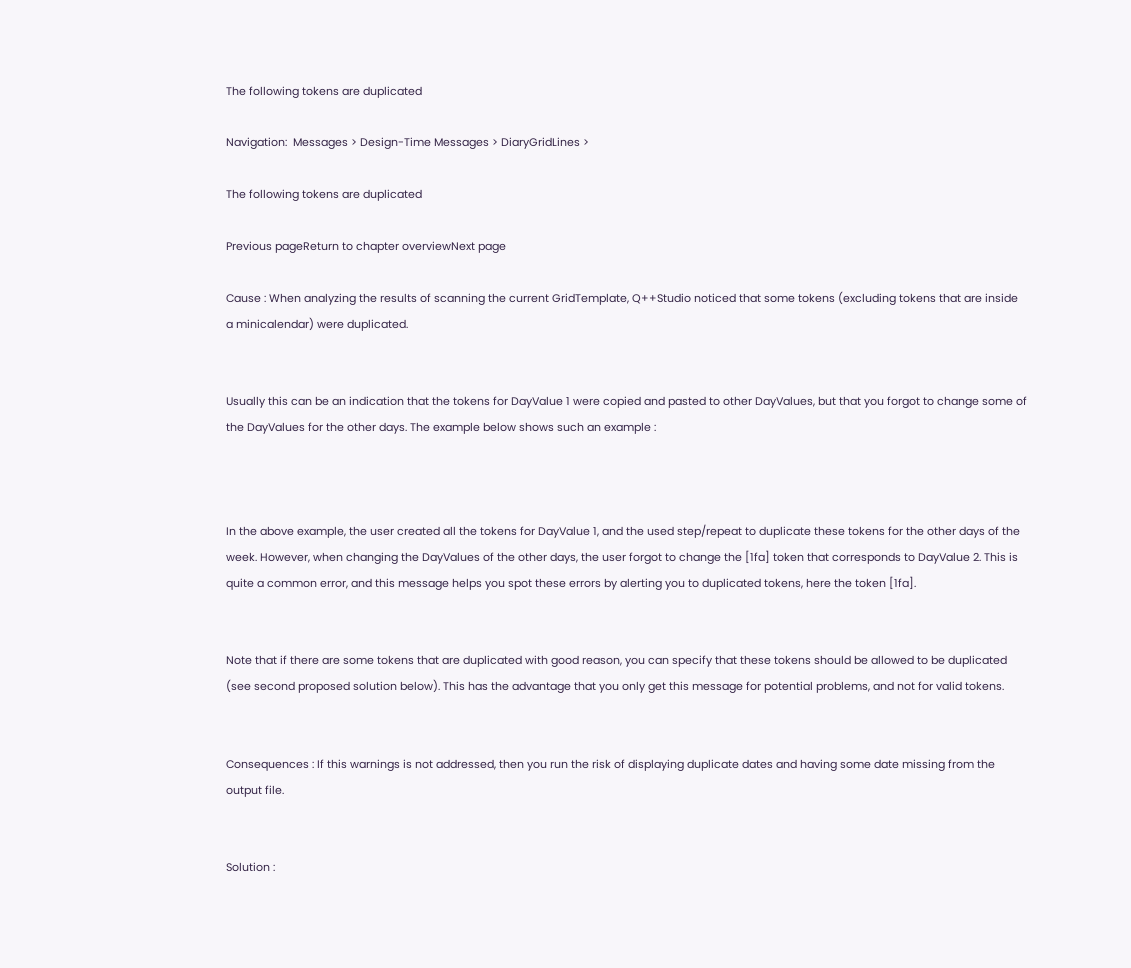The following tokens are duplicated

Navigation:  Messages > Design-Time Messages > DiaryGridLines >

The following tokens are duplicated

Previous pageReturn to chapter overviewNext page

Cause : When analyzing the results of scanning the current GridTemplate, Q++Studio noticed that some tokens (excluding tokens that are inside a minicalendar) were duplicated.


Usually this can be an indication that the tokens for DayValue 1 were copied and pasted to other DayValues, but that you forgot to change some of the DayValues for the other days. The example below shows such an example :



In the above example, the user created all the tokens for DayValue 1, and the used step/repeat to duplicate these tokens for the other days of the week. However, when changing the DayValues of the other days, the user forgot to change the [1fa] token that corresponds to DayValue 2. This is quite a common error, and this message helps you spot these errors by alerting you to duplicated tokens, here the token [1fa].


Note that if there are some tokens that are duplicated with good reason, you can specify that these tokens should be allowed to be duplicated (see second proposed solution below). This has the advantage that you only get this message for potential problems, and not for valid tokens.


Consequences : If this warnings is not addressed, then you run the risk of displaying duplicate dates and having some date missing from the output file.


Solution :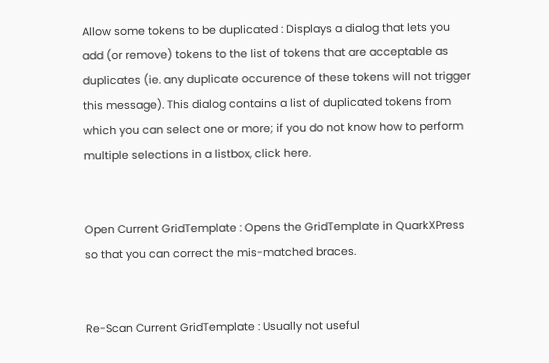Allow some tokens to be duplicated : Displays a dialog that lets you add (or remove) tokens to the list of tokens that are acceptable as duplicates (ie. any duplicate occurence of these tokens will not trigger this message). This dialog contains a list of duplicated tokens from which you can select one or more; if you do not know how to perform multiple selections in a listbox, click here.


Open Current GridTemplate : Opens the GridTemplate in QuarkXPress so that you can correct the mis-matched braces.


Re-Scan Current GridTemplate : Usually not useful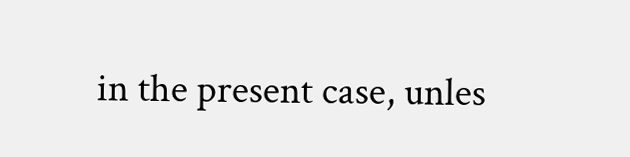in the present case, unles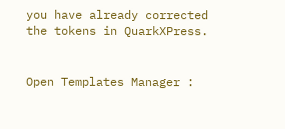you have already corrected the tokens in QuarkXPress.


Open Templates Manager :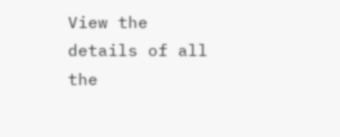View the details of all the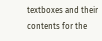textboxes and their contents for the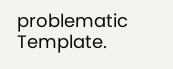problematic Template.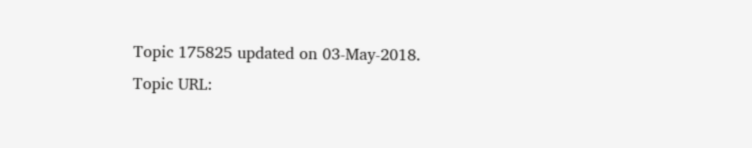Topic 175825 updated on 03-May-2018.
Topic URL: